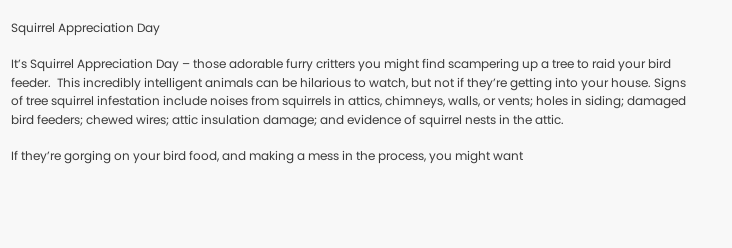Squirrel Appreciation Day

It’s Squirrel Appreciation Day – those adorable furry critters you might find scampering up a tree to raid your bird feeder.  This incredibly intelligent animals can be hilarious to watch, but not if they’re getting into your house. Signs of tree squirrel infestation include noises from squirrels in attics, chimneys, walls, or vents; holes in siding; damaged bird feeders; chewed wires; attic insulation damage; and evidence of squirrel nests in the attic.

If they’re gorging on your bird food, and making a mess in the process, you might want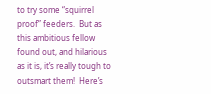to try some “squirrel proof” feeders.  But as this ambitious fellow found out, and hilarious as it is, it’s really tough to outsmart them!  Here’s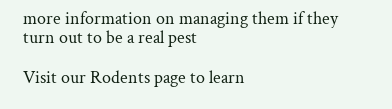more information on managing them if they turn out to be a real pest

Visit our Rodents page to learn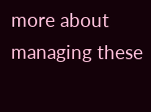more about managing these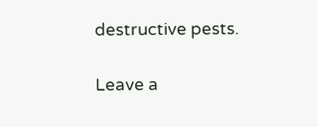destructive pests.

Leave a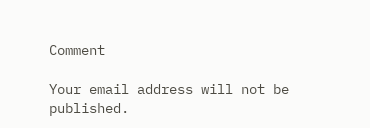Comment

Your email address will not be published.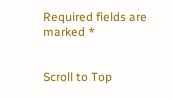Required fields are marked *


Scroll to Top